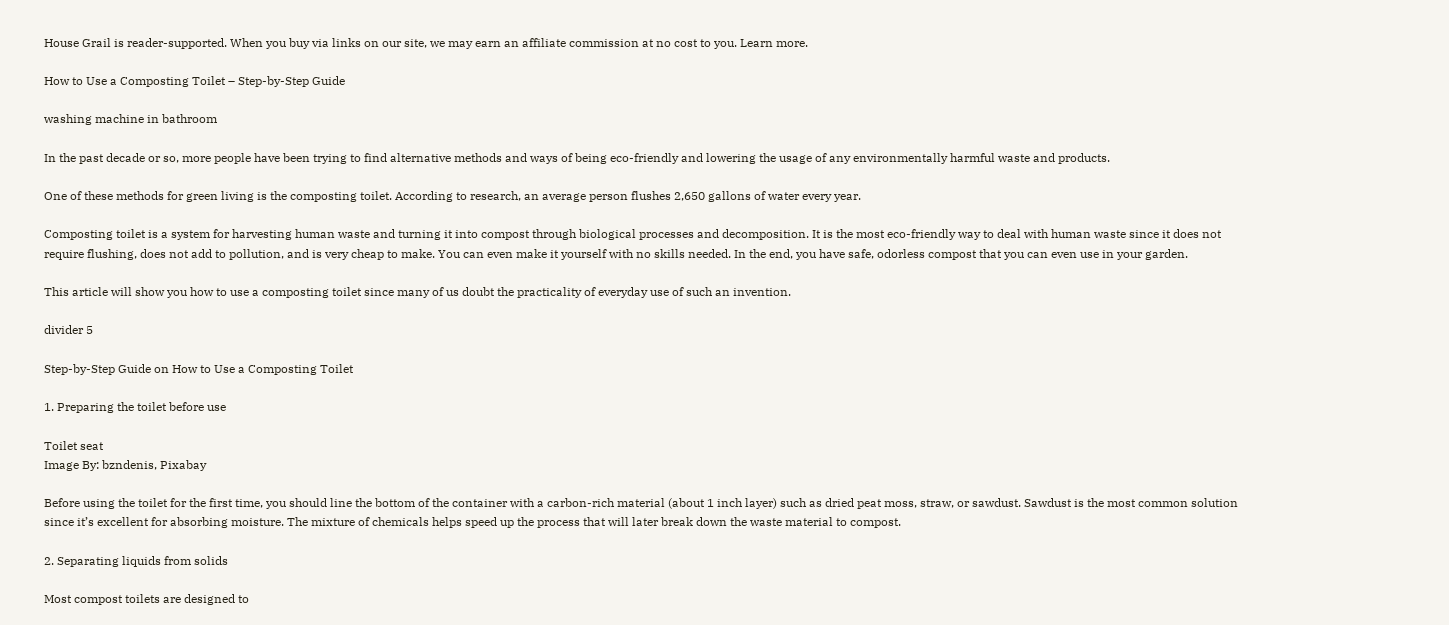House Grail is reader-supported. When you buy via links on our site, we may earn an affiliate commission at no cost to you. Learn more.

How to Use a Composting Toilet – Step-by-Step Guide

washing machine in bathroom

In the past decade or so, more people have been trying to find alternative methods and ways of being eco-friendly and lowering the usage of any environmentally harmful waste and products.

One of these methods for green living is the composting toilet. According to research, an average person flushes 2,650 gallons of water every year.

Composting toilet is a system for harvesting human waste and turning it into compost through biological processes and decomposition. It is the most eco-friendly way to deal with human waste since it does not require flushing, does not add to pollution, and is very cheap to make. You can even make it yourself with no skills needed. In the end, you have safe, odorless compost that you can even use in your garden.

This article will show you how to use a composting toilet since many of us doubt the practicality of everyday use of such an invention.

divider 5

Step-by-Step Guide on How to Use a Composting Toilet

1. Preparing the toilet before use

Toilet seat
Image By: bzndenis, Pixabay

Before using the toilet for the first time, you should line the bottom of the container with a carbon-rich material (about 1 inch layer) such as dried peat moss, straw, or sawdust. Sawdust is the most common solution since it’s excellent for absorbing moisture. The mixture of chemicals helps speed up the process that will later break down the waste material to compost.

2. Separating liquids from solids

Most compost toilets are designed to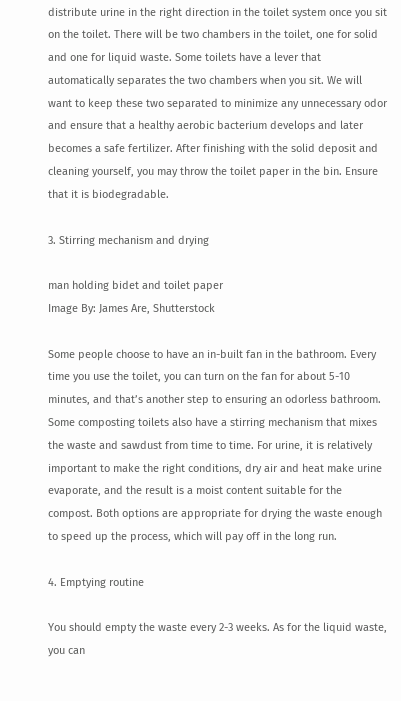distribute urine in the right direction in the toilet system once you sit on the toilet. There will be two chambers in the toilet, one for solid and one for liquid waste. Some toilets have a lever that automatically separates the two chambers when you sit. We will want to keep these two separated to minimize any unnecessary odor and ensure that a healthy aerobic bacterium develops and later becomes a safe fertilizer. After finishing with the solid deposit and cleaning yourself, you may throw the toilet paper in the bin. Ensure that it is biodegradable.

3. Stirring mechanism and drying

man holding bidet and toilet paper
Image By: James Are, Shutterstock

Some people choose to have an in-built fan in the bathroom. Every time you use the toilet, you can turn on the fan for about 5-10 minutes, and that’s another step to ensuring an odorless bathroom. Some composting toilets also have a stirring mechanism that mixes the waste and sawdust from time to time. For urine, it is relatively important to make the right conditions, dry air and heat make urine evaporate, and the result is a moist content suitable for the compost. Both options are appropriate for drying the waste enough to speed up the process, which will pay off in the long run.

4. Emptying routine

You should empty the waste every 2-3 weeks. As for the liquid waste, you can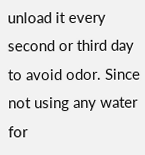unload it every second or third day to avoid odor. Since not using any water for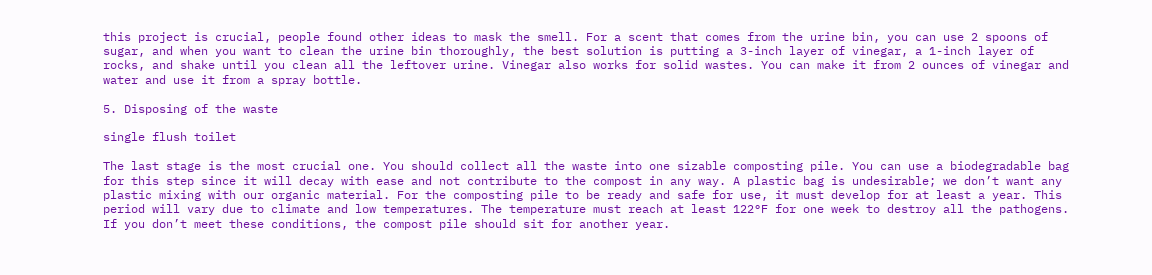this project is crucial, people found other ideas to mask the smell. For a scent that comes from the urine bin, you can use 2 spoons of sugar, and when you want to clean the urine bin thoroughly, the best solution is putting a 3-inch layer of vinegar, a 1-inch layer of rocks, and shake until you clean all the leftover urine. Vinegar also works for solid wastes. You can make it from 2 ounces of vinegar and water and use it from a spray bottle.

5. Disposing of the waste

single flush toilet

The last stage is the most crucial one. You should collect all the waste into one sizable composting pile. You can use a biodegradable bag for this step since it will decay with ease and not contribute to the compost in any way. A plastic bag is undesirable; we don’t want any plastic mixing with our organic material. For the composting pile to be ready and safe for use, it must develop for at least a year. This period will vary due to climate and low temperatures. The temperature must reach at least 122°F for one week to destroy all the pathogens. If you don’t meet these conditions, the compost pile should sit for another year.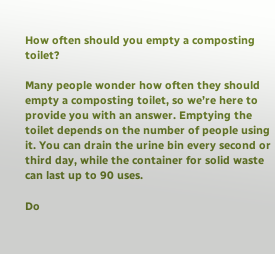How often should you empty a composting toilet?

Many people wonder how often they should empty a composting toilet, so we’re here to provide you with an answer. Emptying the toilet depends on the number of people using it. You can drain the urine bin every second or third day, while the container for solid waste can last up to 90 uses.

Do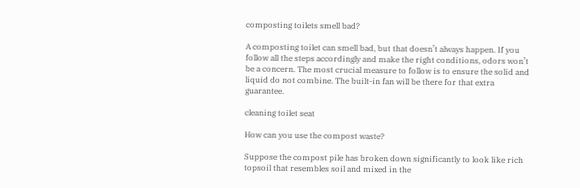composting toilets smell bad?

A composting toilet can smell bad, but that doesn’t always happen. If you follow all the steps accordingly and make the right conditions, odors won’t be a concern. The most crucial measure to follow is to ensure the solid and liquid do not combine. The built-in fan will be there for that extra guarantee.

cleaning toilet seat

How can you use the compost waste?

Suppose the compost pile has broken down significantly to look like rich topsoil that resembles soil and mixed in the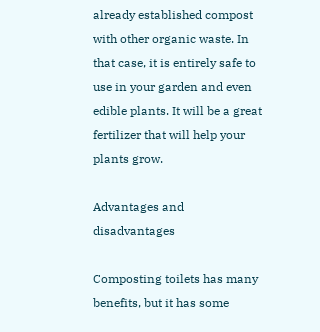already established compost with other organic waste. In that case, it is entirely safe to use in your garden and even edible plants. It will be a great fertilizer that will help your plants grow.

Advantages and disadvantages

Composting toilets has many benefits, but it has some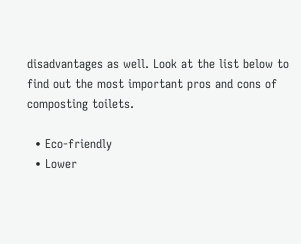disadvantages as well. Look at the list below to find out the most important pros and cons of composting toilets.

  • Eco-friendly
  • Lower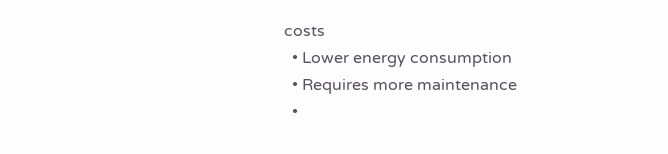costs
  • Lower energy consumption
  • Requires more maintenance
  •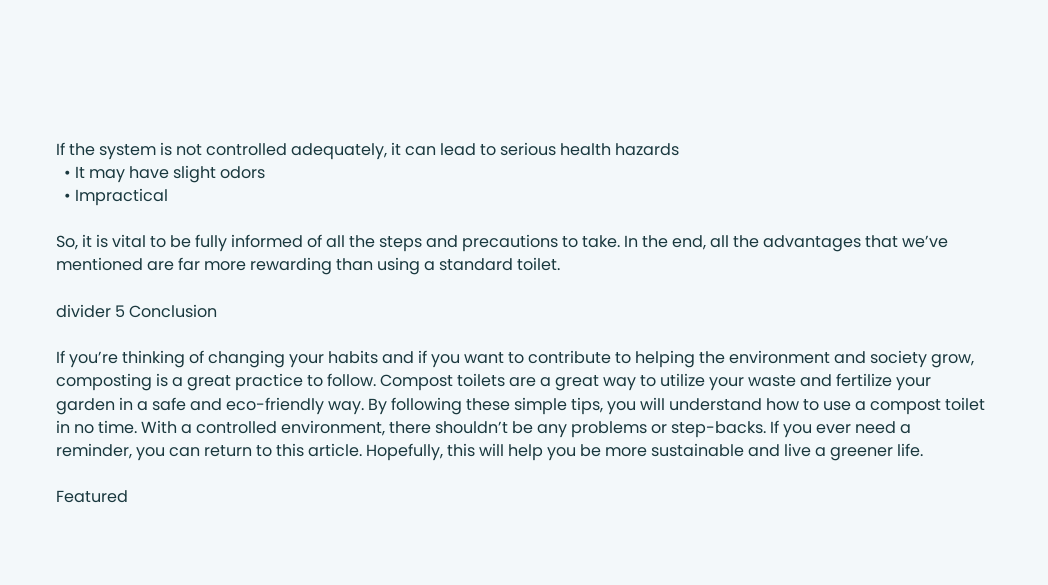If the system is not controlled adequately, it can lead to serious health hazards
  • It may have slight odors
  • Impractical

So, it is vital to be fully informed of all the steps and precautions to take. In the end, all the advantages that we’ve mentioned are far more rewarding than using a standard toilet.

divider 5 Conclusion

If you’re thinking of changing your habits and if you want to contribute to helping the environment and society grow, composting is a great practice to follow. Compost toilets are a great way to utilize your waste and fertilize your garden in a safe and eco-friendly way. By following these simple tips, you will understand how to use a compost toilet in no time. With a controlled environment, there shouldn’t be any problems or step-backs. If you ever need a reminder, you can return to this article. Hopefully, this will help you be more sustainable and live a greener life.

Featured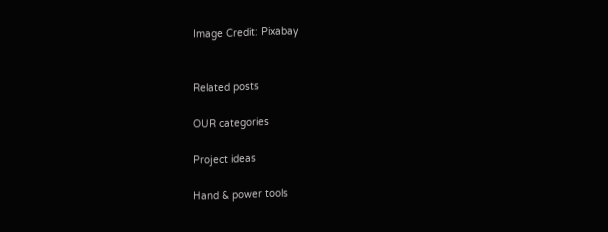Image Credit: Pixabay


Related posts

OUR categories

Project ideas

Hand & power tools